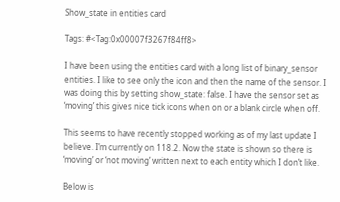Show_state in entities card

Tags: #<Tag:0x00007f3267f84ff8>

I have been using the entities card with a long list of binary_sensor entities. I like to see only the icon and then the name of the sensor. I was doing this by setting show_state: false. I have the sensor set as ‘moving’ this gives nice tick icons when on or a blank circle when off.

This seems to have recently stopped working as of my last update I believe. I’m currently on 118.2. Now the state is shown so there is ‘moving’ or ‘not moving’ written next to each entity which I don’t like.

Below is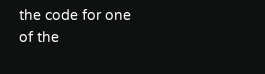the code for one of the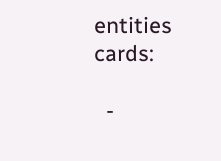entities cards:

  -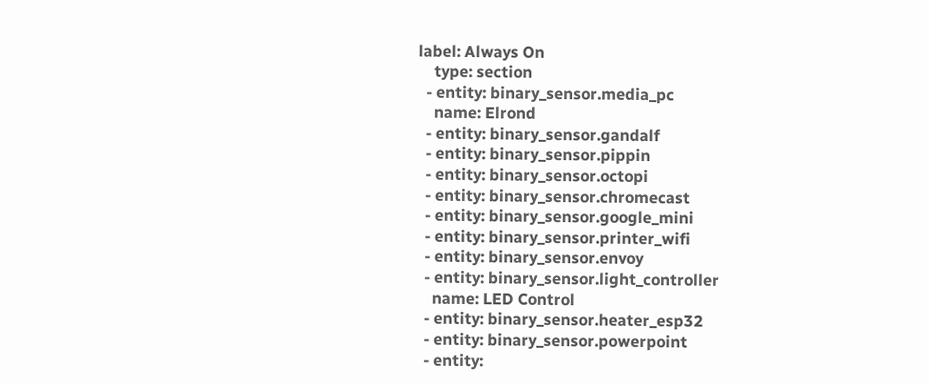label: Always On
    type: section
  - entity: binary_sensor.media_pc
    name: Elrond
  - entity: binary_sensor.gandalf
  - entity: binary_sensor.pippin
  - entity: binary_sensor.octopi
  - entity: binary_sensor.chromecast
  - entity: binary_sensor.google_mini
  - entity: binary_sensor.printer_wifi
  - entity: binary_sensor.envoy
  - entity: binary_sensor.light_controller
    name: LED Control
  - entity: binary_sensor.heater_esp32
  - entity: binary_sensor.powerpoint
  - entity: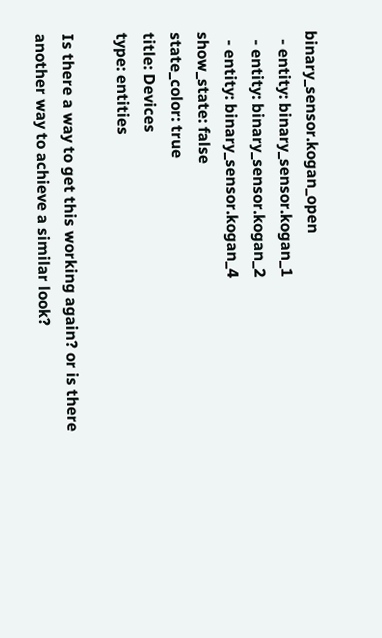binary_sensor.kogan_open
  - entity: binary_sensor.kogan_1
  - entity: binary_sensor.kogan_2
  - entity: binary_sensor.kogan_4
show_state: false
state_color: true
title: Devices
type: entities

Is there a way to get this working again? or is there another way to achieve a similar look?